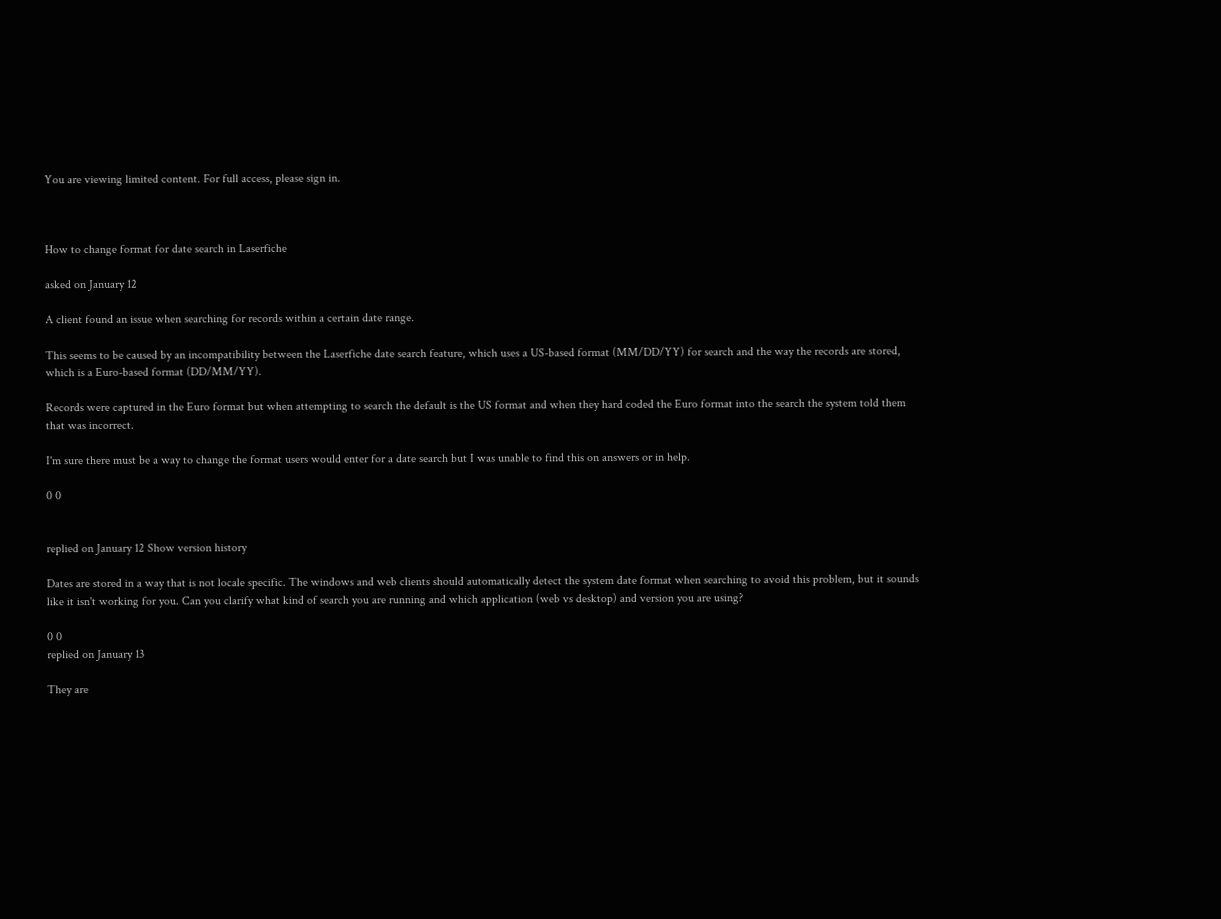You are viewing limited content. For full access, please sign in.



How to change format for date search in Laserfiche

asked on January 12

A client found an issue when searching for records within a certain date range.

This seems to be caused by an incompatibility between the Laserfiche date search feature, which uses a US-based format (MM/DD/YY) for search and the way the records are stored, which is a Euro-based format (DD/MM/YY).

Records were captured in the Euro format but when attempting to search the default is the US format and when they hard coded the Euro format into the search the system told them that was incorrect.

I'm sure there must be a way to change the format users would enter for a date search but I was unable to find this on answers or in help.

0 0


replied on January 12 Show version history

Dates are stored in a way that is not locale specific. The windows and web clients should automatically detect the system date format when searching to avoid this problem, but it sounds like it isn't working for you. Can you clarify what kind of search you are running and which application (web vs desktop) and version you are using?

0 0
replied on January 13

They are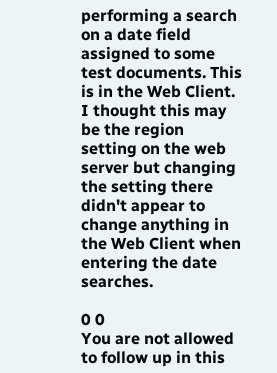performing a search on a date field assigned to some test documents. This is in the Web Client. I thought this may be the region setting on the web server but changing the setting there didn't appear to change anything in the Web Client when entering the date searches.

0 0
You are not allowed to follow up in this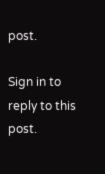post.

Sign in to reply to this post.